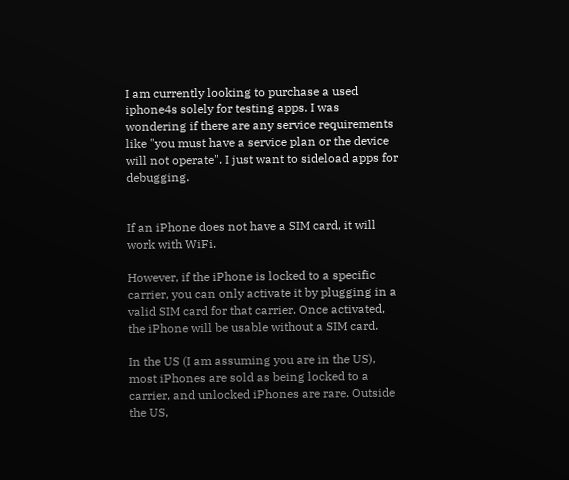I am currently looking to purchase a used iphone4s solely for testing apps. I was wondering if there are any service requirements like "you must have a service plan or the device will not operate". I just want to sideload apps for debugging.


If an iPhone does not have a SIM card, it will work with WiFi.

However, if the iPhone is locked to a specific carrier, you can only activate it by plugging in a valid SIM card for that carrier. Once activated, the iPhone will be usable without a SIM card.

In the US (I am assuming you are in the US), most iPhones are sold as being locked to a carrier, and unlocked iPhones are rare. Outside the US,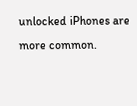unlocked iPhones are more common.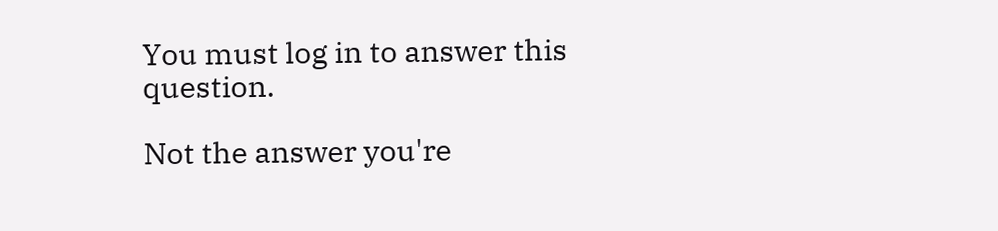You must log in to answer this question.

Not the answer you're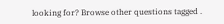looking for? Browse other questions tagged .